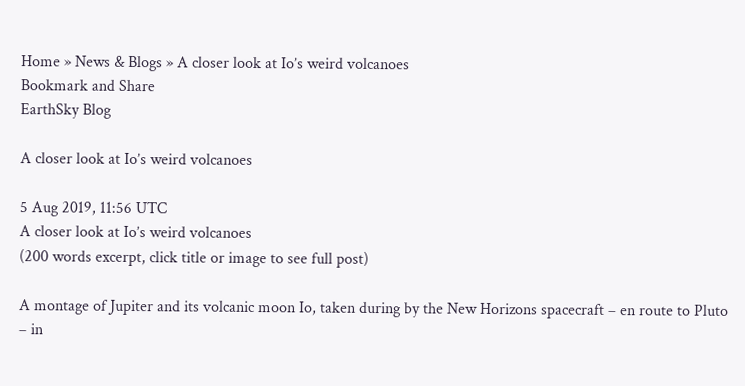Home » News & Blogs » A closer look at Io’s weird volcanoes
Bookmark and Share
EarthSky Blog

A closer look at Io’s weird volcanoes

5 Aug 2019, 11:56 UTC
A closer look at Io’s weird volcanoes
(200 words excerpt, click title or image to see full post)

A montage of Jupiter and its volcanic moon Io, taken during by the New Horizons spacecraft – en route to Pluto – in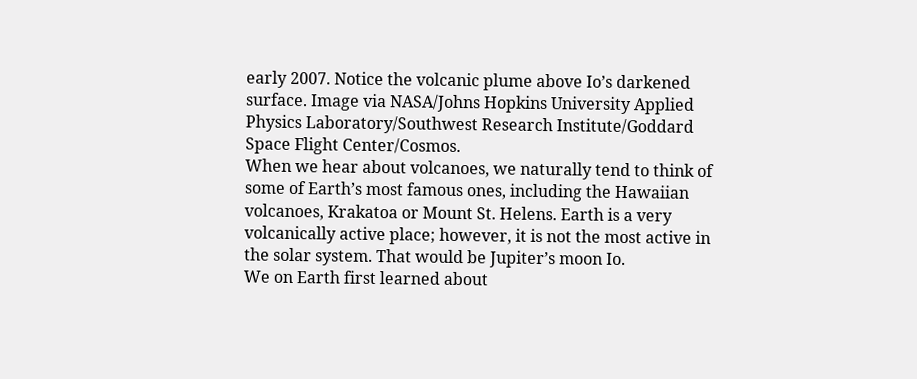early 2007. Notice the volcanic plume above Io’s darkened surface. Image via NASA/Johns Hopkins University Applied Physics Laboratory/Southwest Research Institute/Goddard Space Flight Center/Cosmos.
When we hear about volcanoes, we naturally tend to think of some of Earth’s most famous ones, including the Hawaiian volcanoes, Krakatoa or Mount St. Helens. Earth is a very volcanically active place; however, it is not the most active in the solar system. That would be Jupiter’s moon Io.
We on Earth first learned about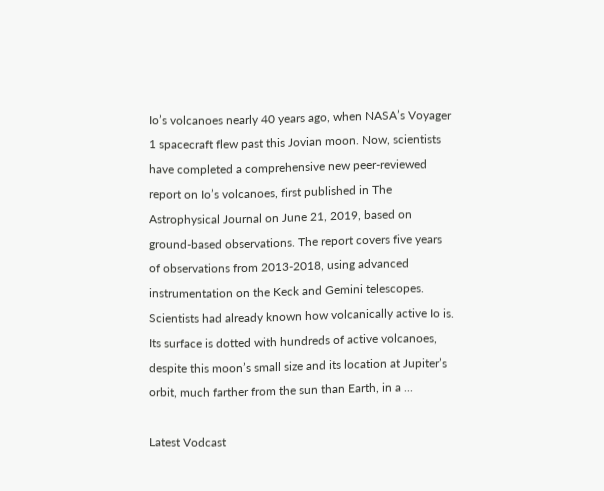Io’s volcanoes nearly 40 years ago, when NASA’s Voyager 1 spacecraft flew past this Jovian moon. Now, scientists have completed a comprehensive new peer-reviewed report on Io’s volcanoes, first published in The Astrophysical Journal on June 21, 2019, based on ground-based observations. The report covers five years of observations from 2013-2018, using advanced instrumentation on the Keck and Gemini telescopes.
Scientists had already known how volcanically active Io is. Its surface is dotted with hundreds of active volcanoes, despite this moon’s small size and its location at Jupiter’s orbit, much farther from the sun than Earth, in a ...

Latest Vodcast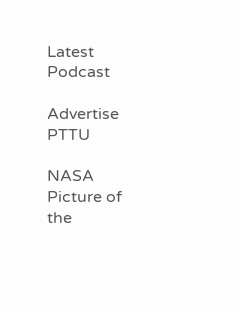Latest Podcast

Advertise PTTU

NASA Picture of the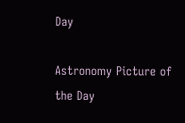Day

Astronomy Picture of the Day